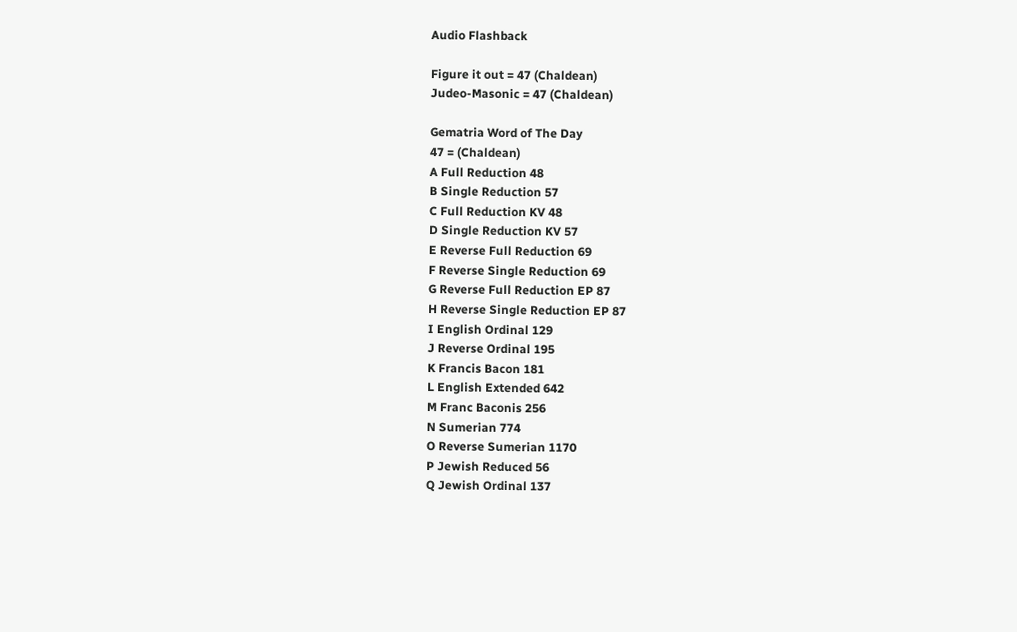Audio Flashback

Figure it out = 47 (Chaldean)
Judeo-Masonic = 47 (Chaldean)

Gematria Word of The Day
47 = (Chaldean)
A Full Reduction 48
B Single Reduction 57
C Full Reduction KV 48
D Single Reduction KV 57
E Reverse Full Reduction 69
F Reverse Single Reduction 69
G Reverse Full Reduction EP 87
H Reverse Single Reduction EP 87
I English Ordinal 129
J Reverse Ordinal 195
K Francis Bacon 181
L English Extended 642
M Franc Baconis 256
N Sumerian 774
O Reverse Sumerian 1170
P Jewish Reduced 56
Q Jewish Ordinal 137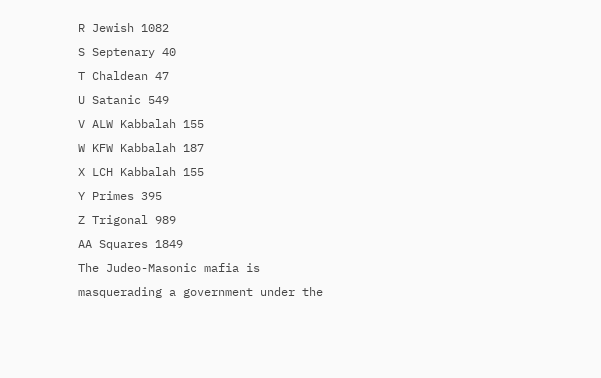R Jewish 1082
S Septenary 40
T Chaldean 47
U Satanic 549
V ALW Kabbalah 155
W KFW Kabbalah 187
X LCH Kabbalah 155
Y Primes 395
Z Trigonal 989
AA Squares 1849
The Judeo-Masonic mafia is masquerading a government under the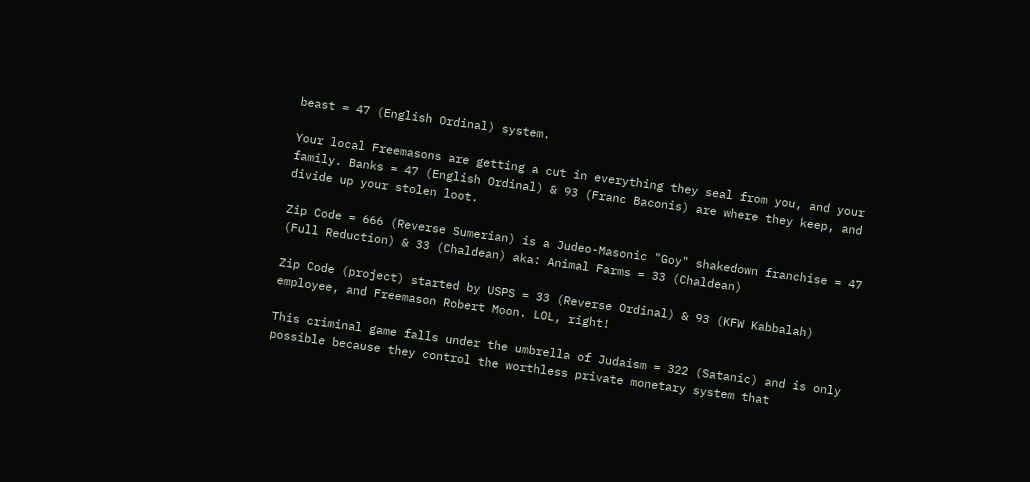beast = 47 (English Ordinal) system.

Your local Freemasons are getting a cut in everything they seal from you, and your family. Banks = 47 (English Ordinal) & 93 (Franc Baconis) are where they keep, and divide up your stolen loot.

Zip Code = 666 (Reverse Sumerian) is a Judeo-Masonic "Goy" shakedown franchise = 47 (Full Reduction) & 33 (Chaldean) aka: Animal Farms = 33 (Chaldean)

Zip Code (project) started by USPS = 33 (Reverse Ordinal) & 93 (KFW Kabbalah) employee, and Freemason Robert Moon. LOL, right!

This criminal game falls under the umbrella of Judaism = 322 (Satanic) and is only possible because they control the worthless private monetary system that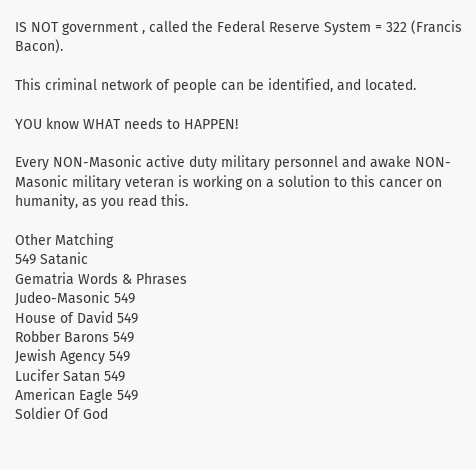IS NOT government , called the Federal Reserve System = 322 (Francis Bacon).

This criminal network of people can be identified, and located.

YOU know WHAT needs to HAPPEN!

Every NON-Masonic active duty military personnel and awake NON-Masonic military veteran is working on a solution to this cancer on humanity, as you read this.

Other Matching
549 Satanic
Gematria Words & Phrases
Judeo-Masonic 549
House of David 549
Robber Barons 549
Jewish Agency 549
Lucifer Satan 549
American Eagle 549
Soldier Of God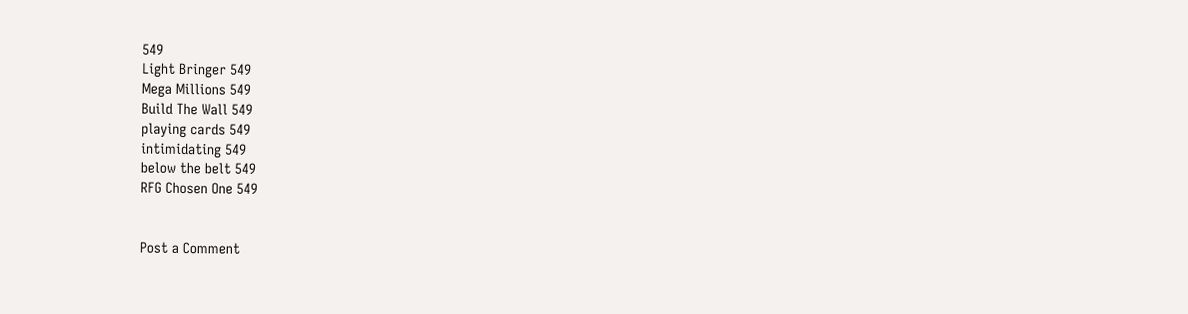549
Light Bringer 549
Mega Millions 549
Build The Wall 549
playing cards 549
intimidating 549
below the belt 549
RFG Chosen One 549


Post a Comment